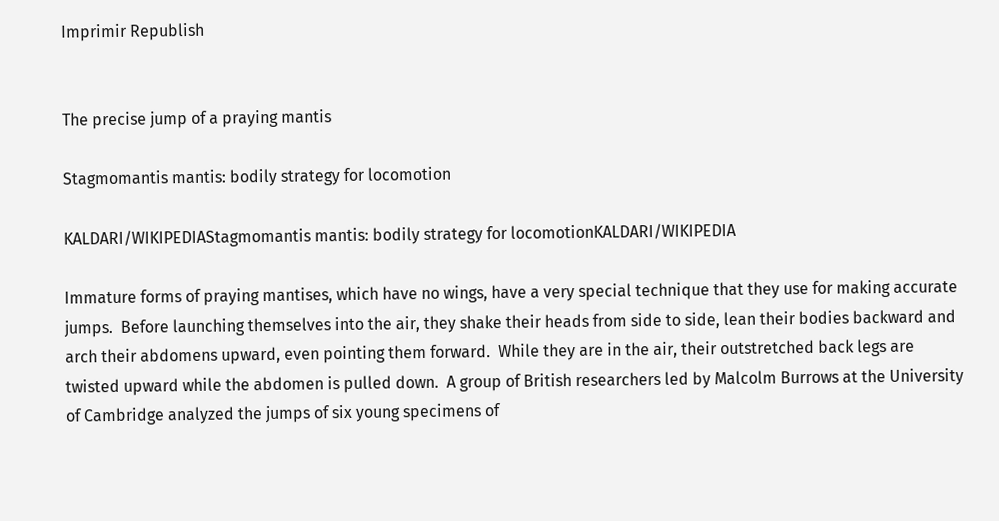Imprimir Republish


The precise jump of a praying mantis

Stagmomantis mantis: bodily strategy for locomotion

KALDARI/WIKIPEDIAStagmomantis mantis: bodily strategy for locomotionKALDARI/WIKIPEDIA

Immature forms of praying mantises, which have no wings, have a very special technique that they use for making accurate jumps.  Before launching themselves into the air, they shake their heads from side to side, lean their bodies backward and arch their abdomens upward, even pointing them forward.  While they are in the air, their outstretched back legs are twisted upward while the abdomen is pulled down.  A group of British researchers led by Malcolm Burrows at the University of Cambridge analyzed the jumps of six young specimens of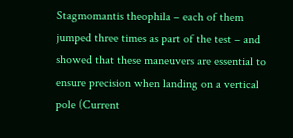Stagmomantis theophila – each of them jumped three times as part of the test – and showed that these maneuvers are essential to ensure precision when landing on a vertical pole (Current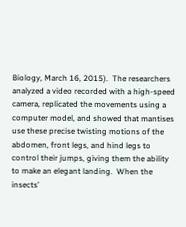Biology, March 16, 2015).  The researchers analyzed a video recorded with a high-speed camera, replicated the movements using a computer model, and showed that mantises use these precise twisting motions of the abdomen, front legs, and hind legs to control their jumps, giving them the ability to make an elegant landing.  When the insects’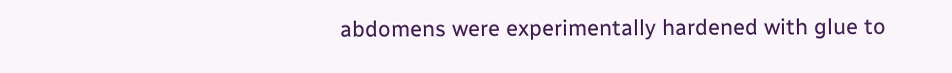abdomens were experimentally hardened with glue to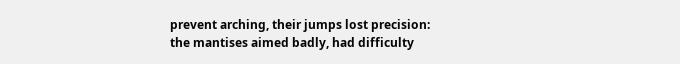prevent arching, their jumps lost precision: the mantises aimed badly, had difficulty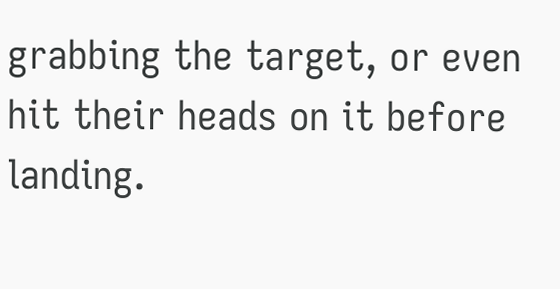grabbing the target, or even hit their heads on it before landing.